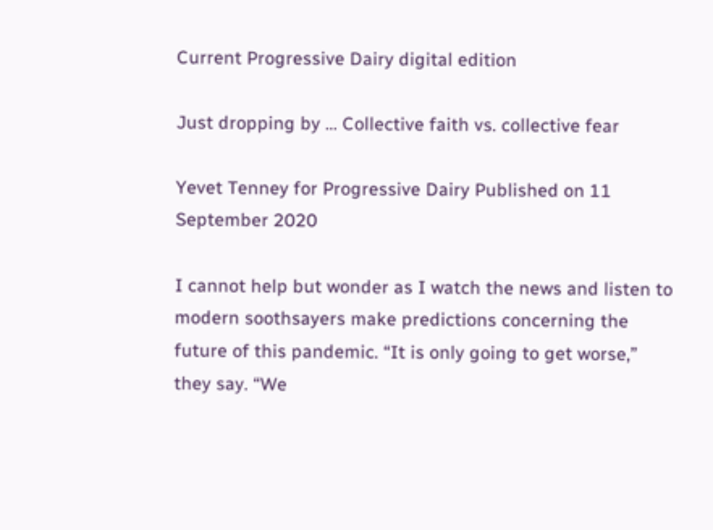Current Progressive Dairy digital edition

Just dropping by ... Collective faith vs. collective fear

Yevet Tenney for Progressive Dairy Published on 11 September 2020

I cannot help but wonder as I watch the news and listen to modern soothsayers make predictions concerning the future of this pandemic. “It is only going to get worse,” they say. “We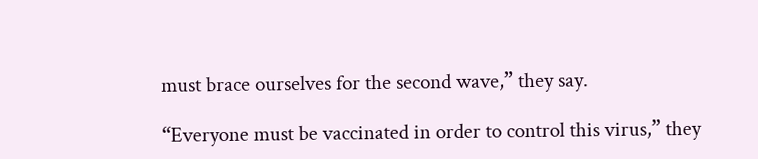must brace ourselves for the second wave,” they say.

“Everyone must be vaccinated in order to control this virus,” they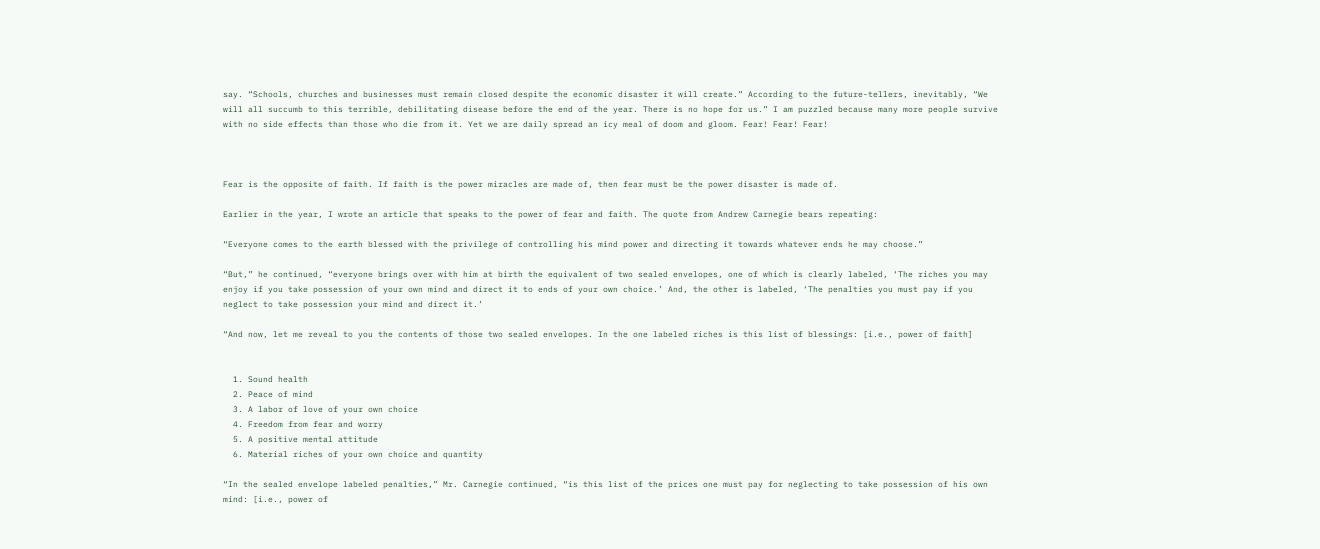say. “Schools, churches and businesses must remain closed despite the economic disaster it will create.” According to the future-tellers, inevitably, “We will all succumb to this terrible, debilitating disease before the end of the year. There is no hope for us.” I am puzzled because many more people survive with no side effects than those who die from it. Yet we are daily spread an icy meal of doom and gloom. Fear! Fear! Fear!



Fear is the opposite of faith. If faith is the power miracles are made of, then fear must be the power disaster is made of.

Earlier in the year, I wrote an article that speaks to the power of fear and faith. The quote from Andrew Carnegie bears repeating:

“Everyone comes to the earth blessed with the privilege of controlling his mind power and directing it towards whatever ends he may choose.”

“But,” he continued, “everyone brings over with him at birth the equivalent of two sealed envelopes, one of which is clearly labeled, ‘The riches you may enjoy if you take possession of your own mind and direct it to ends of your own choice.’ And, the other is labeled, ‘The penalties you must pay if you neglect to take possession your mind and direct it.’

“And now, let me reveal to you the contents of those two sealed envelopes. In the one labeled riches is this list of blessings: [i.e., power of faith]


  1. Sound health
  2. Peace of mind
  3. A labor of love of your own choice
  4. Freedom from fear and worry
  5. A positive mental attitude
  6. Material riches of your own choice and quantity

“In the sealed envelope labeled penalties,” Mr. Carnegie continued, “is this list of the prices one must pay for neglecting to take possession of his own mind: [i.e., power of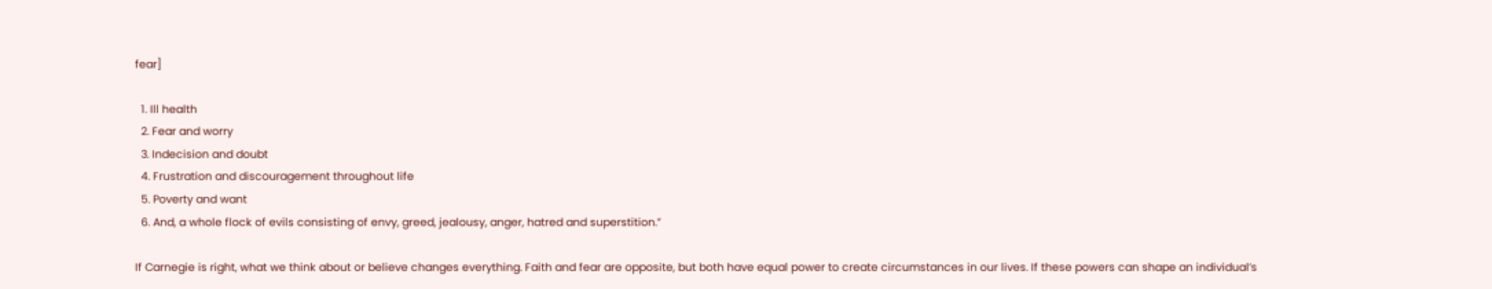fear]

  1. Ill health
  2. Fear and worry
  3. Indecision and doubt
  4. Frustration and discouragement throughout life
  5. Poverty and want
  6. And, a whole flock of evils consisting of envy, greed, jealousy, anger, hatred and superstition.”

If Carnegie is right, what we think about or believe changes everything. Faith and fear are opposite, but both have equal power to create circumstances in our lives. If these powers can shape an individual’s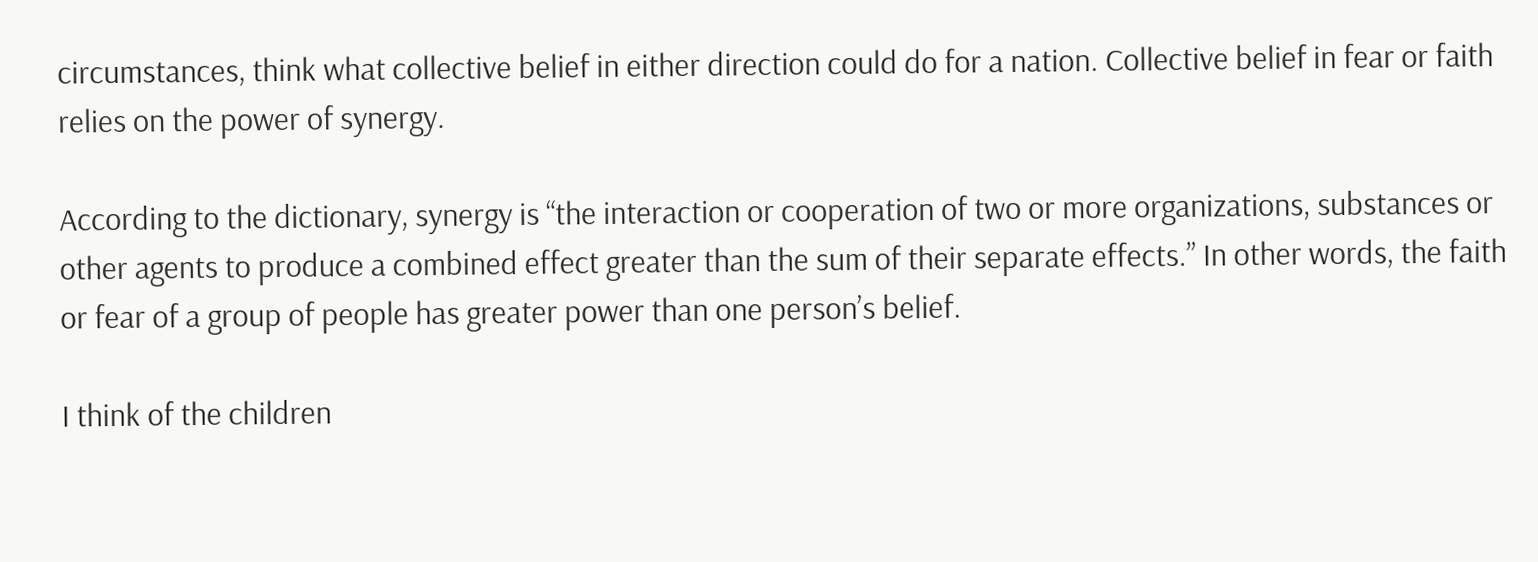circumstances, think what collective belief in either direction could do for a nation. Collective belief in fear or faith relies on the power of synergy.

According to the dictionary, synergy is “the interaction or cooperation of two or more organizations, substances or other agents to produce a combined effect greater than the sum of their separate effects.” In other words, the faith or fear of a group of people has greater power than one person’s belief.

I think of the children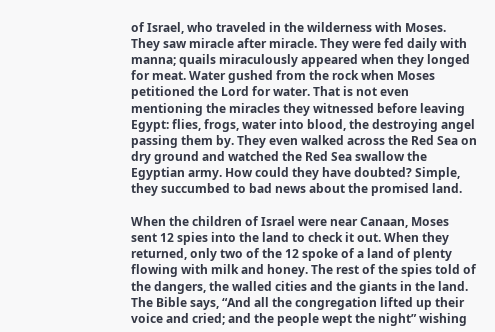of Israel, who traveled in the wilderness with Moses. They saw miracle after miracle. They were fed daily with manna; quails miraculously appeared when they longed for meat. Water gushed from the rock when Moses petitioned the Lord for water. That is not even mentioning the miracles they witnessed before leaving Egypt: flies, frogs, water into blood, the destroying angel passing them by. They even walked across the Red Sea on dry ground and watched the Red Sea swallow the Egyptian army. How could they have doubted? Simple, they succumbed to bad news about the promised land.

When the children of Israel were near Canaan, Moses sent 12 spies into the land to check it out. When they returned, only two of the 12 spoke of a land of plenty flowing with milk and honey. The rest of the spies told of the dangers, the walled cities and the giants in the land. The Bible says, “And all the congregation lifted up their voice and cried; and the people wept the night” wishing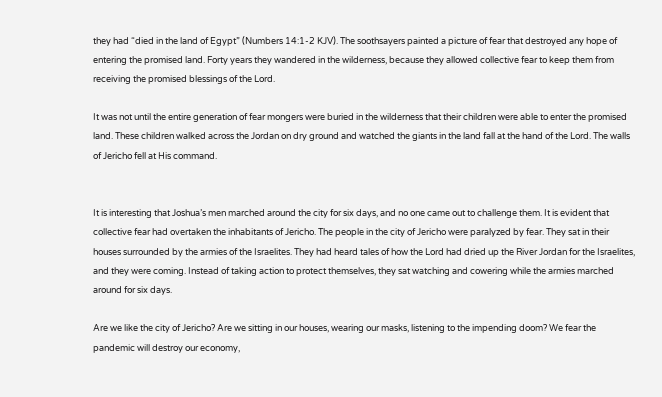they had “died in the land of Egypt” (Numbers 14:1-2 KJV). The soothsayers painted a picture of fear that destroyed any hope of entering the promised land. Forty years they wandered in the wilderness, because they allowed collective fear to keep them from receiving the promised blessings of the Lord.

It was not until the entire generation of fear mongers were buried in the wilderness that their children were able to enter the promised land. These children walked across the Jordan on dry ground and watched the giants in the land fall at the hand of the Lord. The walls of Jericho fell at His command.


It is interesting that Joshua’s men marched around the city for six days, and no one came out to challenge them. It is evident that collective fear had overtaken the inhabitants of Jericho. The people in the city of Jericho were paralyzed by fear. They sat in their houses surrounded by the armies of the Israelites. They had heard tales of how the Lord had dried up the River Jordan for the Israelites, and they were coming. Instead of taking action to protect themselves, they sat watching and cowering while the armies marched around for six days.

Are we like the city of Jericho? Are we sitting in our houses, wearing our masks, listening to the impending doom? We fear the pandemic will destroy our economy,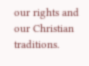our rights and our Christian traditions.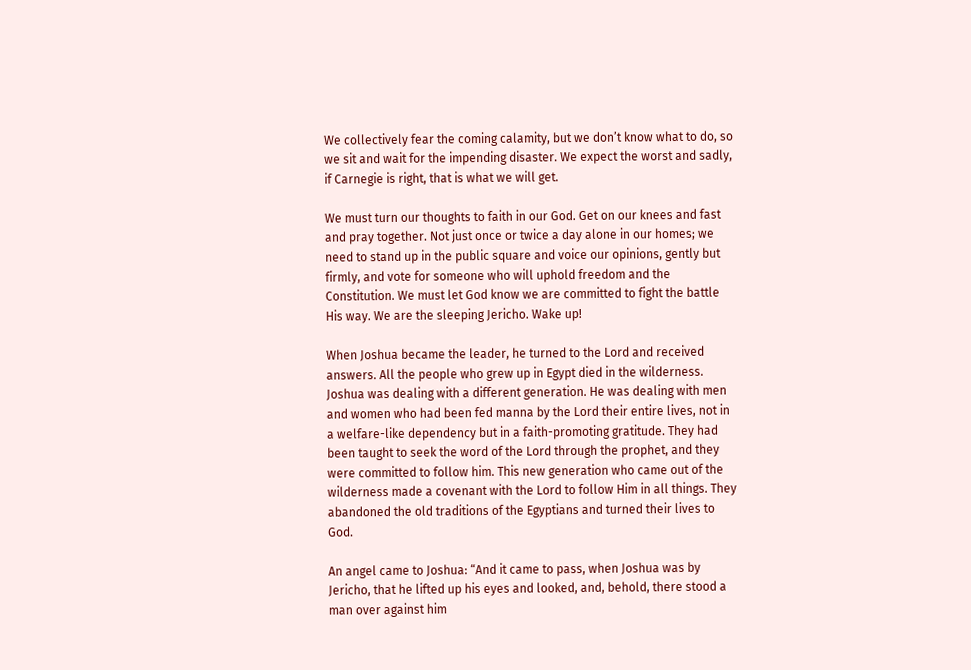We collectively fear the coming calamity, but we don’t know what to do, so we sit and wait for the impending disaster. We expect the worst and sadly, if Carnegie is right, that is what we will get.

We must turn our thoughts to faith in our God. Get on our knees and fast and pray together. Not just once or twice a day alone in our homes; we need to stand up in the public square and voice our opinions, gently but firmly, and vote for someone who will uphold freedom and the Constitution. We must let God know we are committed to fight the battle His way. We are the sleeping Jericho. Wake up!

When Joshua became the leader, he turned to the Lord and received answers. All the people who grew up in Egypt died in the wilderness. Joshua was dealing with a different generation. He was dealing with men and women who had been fed manna by the Lord their entire lives, not in a welfare-like dependency but in a faith-promoting gratitude. They had been taught to seek the word of the Lord through the prophet, and they were committed to follow him. This new generation who came out of the wilderness made a covenant with the Lord to follow Him in all things. They abandoned the old traditions of the Egyptians and turned their lives to God.

An angel came to Joshua: “And it came to pass, when Joshua was by Jericho, that he lifted up his eyes and looked, and, behold, there stood a man over against him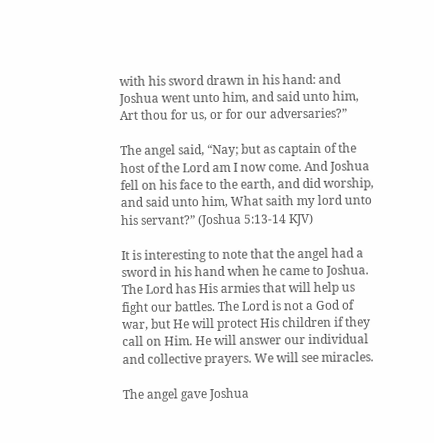with his sword drawn in his hand: and Joshua went unto him, and said unto him, Art thou for us, or for our adversaries?”

The angel said, “Nay; but as captain of the host of the Lord am I now come. And Joshua fell on his face to the earth, and did worship, and said unto him, What saith my lord unto his servant?” (Joshua 5:13-14 KJV)

It is interesting to note that the angel had a sword in his hand when he came to Joshua. The Lord has His armies that will help us fight our battles. The Lord is not a God of war, but He will protect His children if they call on Him. He will answer our individual and collective prayers. We will see miracles.

The angel gave Joshua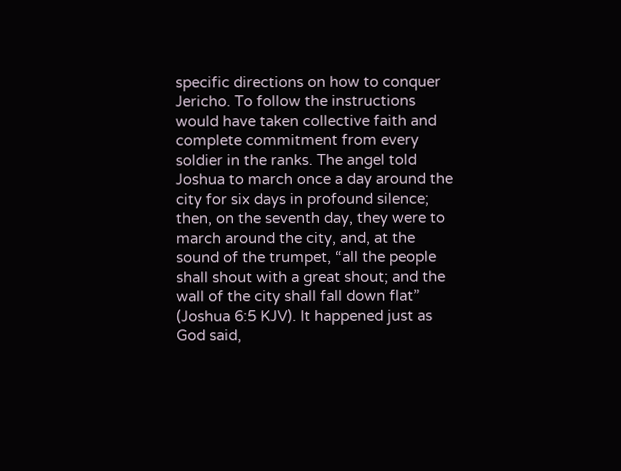specific directions on how to conquer Jericho. To follow the instructions would have taken collective faith and complete commitment from every soldier in the ranks. The angel told Joshua to march once a day around the city for six days in profound silence; then, on the seventh day, they were to march around the city, and, at the sound of the trumpet, “all the people shall shout with a great shout; and the wall of the city shall fall down flat” (Joshua 6:5 KJV). It happened just as God said,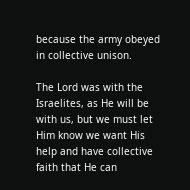because the army obeyed in collective unison.

The Lord was with the Israelites, as He will be with us, but we must let Him know we want His help and have collective faith that He can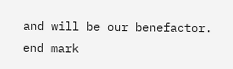and will be our benefactor.  end mark